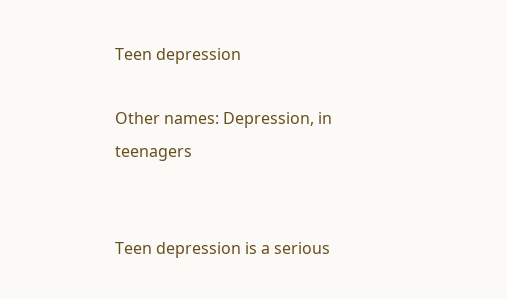Teen depression

Other names: Depression, in teenagers


Teen depression is a serious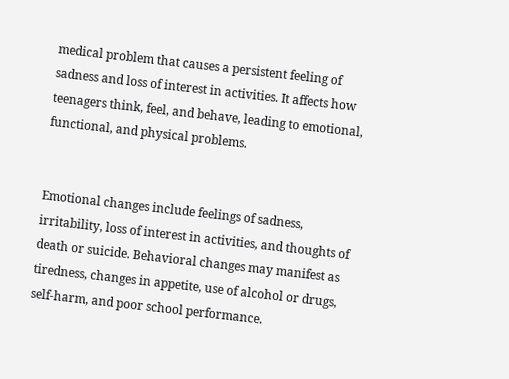medical problem that causes a persistent feeling of sadness and loss of interest in activities. It affects how teenagers think, feel, and behave, leading to emotional, functional, and physical problems.


Emotional changes include feelings of sadness, irritability, loss of interest in activities, and thoughts of death or suicide. Behavioral changes may manifest as tiredness, changes in appetite, use of alcohol or drugs, self-harm, and poor school performance.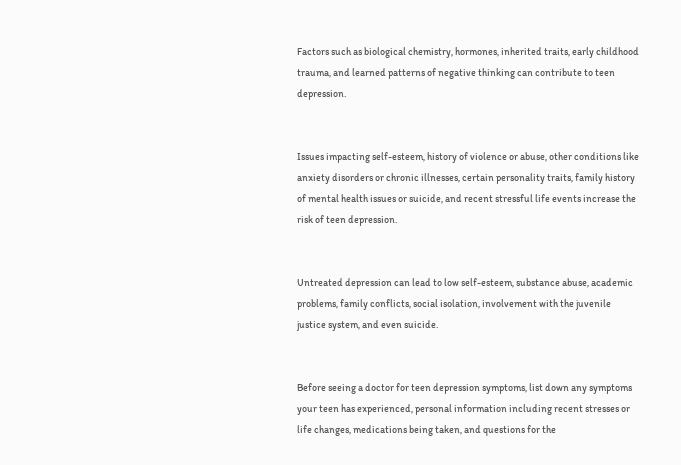Factors such as biological chemistry, hormones, inherited traits, early childhood trauma, and learned patterns of negative thinking can contribute to teen depression.


Issues impacting self-esteem, history of violence or abuse, other conditions like anxiety disorders or chronic illnesses, certain personality traits, family history of mental health issues or suicide, and recent stressful life events increase the risk of teen depression.


Untreated depression can lead to low self-esteem, substance abuse, academic problems, family conflicts, social isolation, involvement with the juvenile justice system, and even suicide.


Before seeing a doctor for teen depression symptoms, list down any symptoms your teen has experienced, personal information including recent stresses or life changes, medications being taken, and questions for the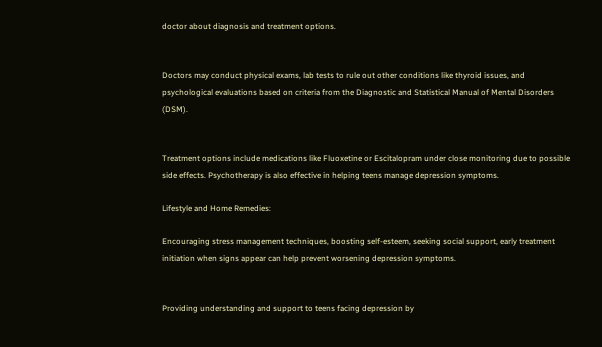doctor about diagnosis and treatment options.


Doctors may conduct physical exams, lab tests to rule out other conditions like thyroid issues, and psychological evaluations based on criteria from the Diagnostic and Statistical Manual of Mental Disorders (DSM).


Treatment options include medications like Fluoxetine or Escitalopram under close monitoring due to possible side effects. Psychotherapy is also effective in helping teens manage depression symptoms.

Lifestyle and Home Remedies:

Encouraging stress management techniques, boosting self-esteem, seeking social support, early treatment initiation when signs appear can help prevent worsening depression symptoms.


Providing understanding and support to teens facing depression by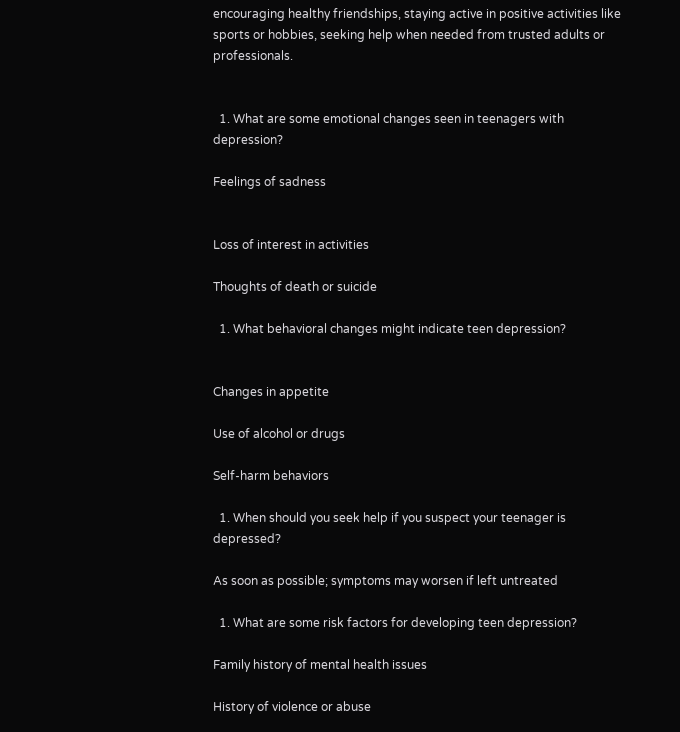encouraging healthy friendships, staying active in positive activities like sports or hobbies, seeking help when needed from trusted adults or professionals.


  1. What are some emotional changes seen in teenagers with depression?

Feelings of sadness


Loss of interest in activities

Thoughts of death or suicide

  1. What behavioral changes might indicate teen depression?


Changes in appetite

Use of alcohol or drugs

Self-harm behaviors

  1. When should you seek help if you suspect your teenager is depressed?

As soon as possible; symptoms may worsen if left untreated

  1. What are some risk factors for developing teen depression?

Family history of mental health issues

History of violence or abuse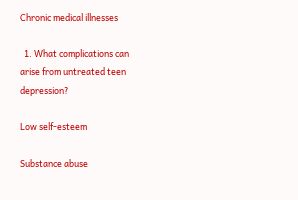Chronic medical illnesses

  1. What complications can arise from untreated teen depression?

Low self-esteem

Substance abuse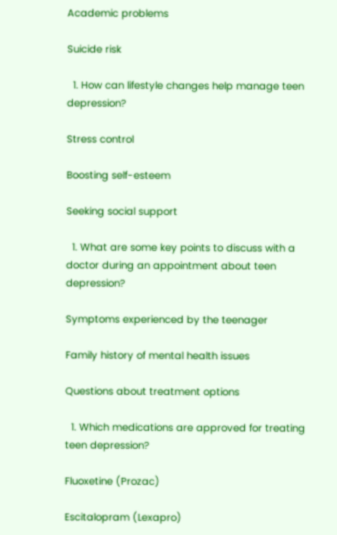Academic problems

Suicide risk

  1. How can lifestyle changes help manage teen depression?

Stress control

Boosting self-esteem

Seeking social support

  1. What are some key points to discuss with a doctor during an appointment about teen depression?

Symptoms experienced by the teenager

Family history of mental health issues

Questions about treatment options

  1. Which medications are approved for treating teen depression?

Fluoxetine (Prozac)

Escitalopram (Lexapro)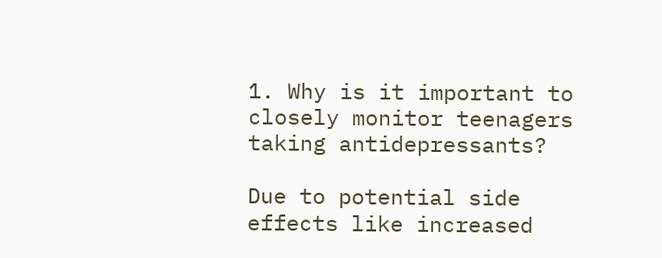1. Why is it important to closely monitor teenagers taking antidepressants?

Due to potential side effects like increased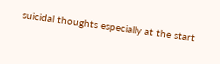suicidal thoughts especially at the start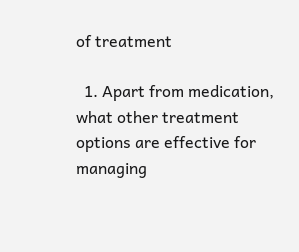of treatment

  1. Apart from medication, what other treatment options are effective for managing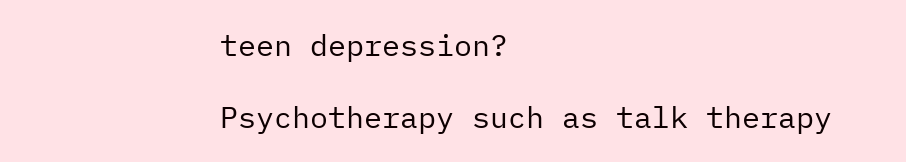teen depression?

Psychotherapy such as talk therapy